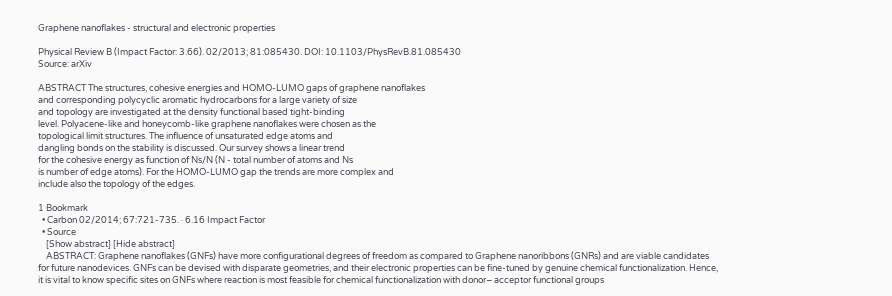Graphene nanoflakes - structural and electronic properties

Physical Review B (Impact Factor: 3.66). 02/2013; 81:085430. DOI: 10.1103/PhysRevB.81.085430
Source: arXiv

ABSTRACT The structures, cohesive energies and HOMO-LUMO gaps of graphene nanoflakes
and corresponding polycyclic aromatic hydrocarbons for a large variety of size
and topology are investigated at the density functional based tight-binding
level. Polyacene-like and honeycomb-like graphene nanoflakes were chosen as the
topological limit structures. The influence of unsaturated edge atoms and
dangling bonds on the stability is discussed. Our survey shows a linear trend
for the cohesive energy as function of Ns/N (N - total number of atoms and Ns
is number of edge atoms). For the HOMO-LUMO gap the trends are more complex and
include also the topology of the edges.

1 Bookmark
  • Carbon 02/2014; 67:721-735. · 6.16 Impact Factor
  • Source
    [Show abstract] [Hide abstract]
    ABSTRACT: Graphene nanoflakes (GNFs) have more configurational degrees of freedom as compared to Graphene nanoribbons (GNRs) and are viable candidates for future nanodevices. GNFs can be devised with disparate geometries, and their electronic properties can be fine-tuned by genuine chemical functionalization. Hence, it is vital to know specific sites on GNFs where reaction is most feasible for chemical functionalization with donor− acceptor functional groups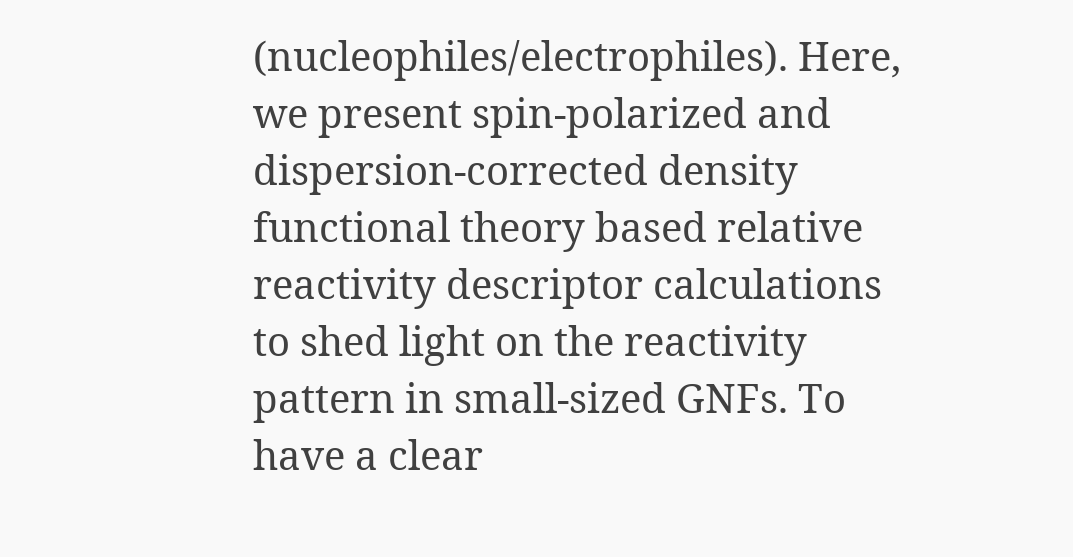(nucleophiles/electrophiles). Here, we present spin-polarized and dispersion-corrected density functional theory based relative reactivity descriptor calculations to shed light on the reactivity pattern in small-sized GNFs. To have a clear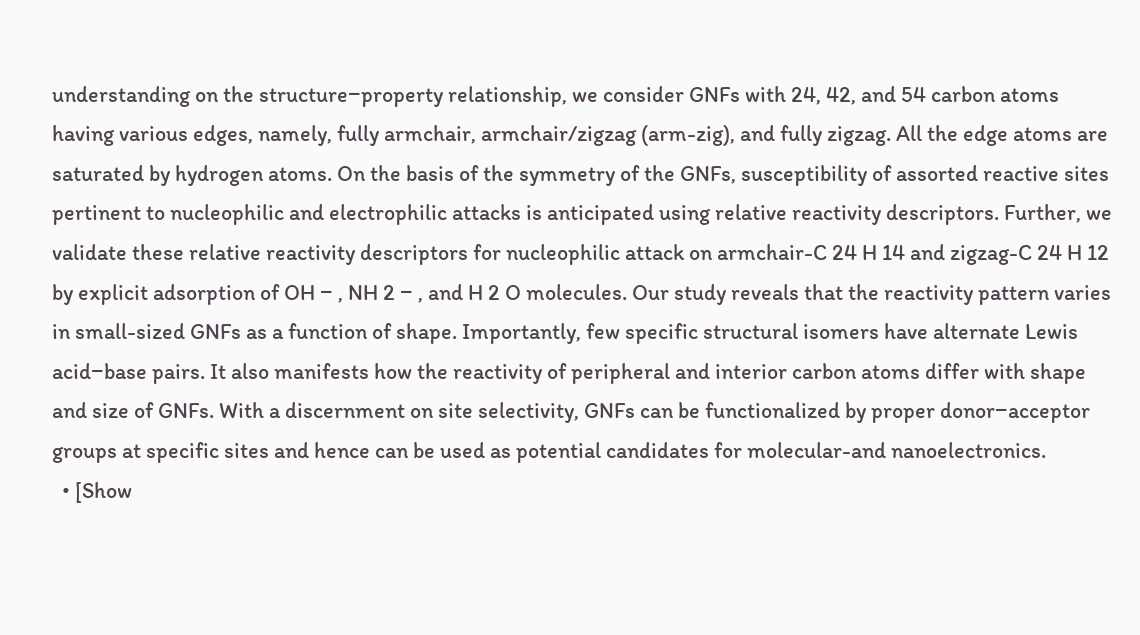understanding on the structure−property relationship, we consider GNFs with 24, 42, and 54 carbon atoms having various edges, namely, fully armchair, armchair/zigzag (arm-zig), and fully zigzag. All the edge atoms are saturated by hydrogen atoms. On the basis of the symmetry of the GNFs, susceptibility of assorted reactive sites pertinent to nucleophilic and electrophilic attacks is anticipated using relative reactivity descriptors. Further, we validate these relative reactivity descriptors for nucleophilic attack on armchair-C 24 H 14 and zigzag-C 24 H 12 by explicit adsorption of OH − , NH 2 − , and H 2 O molecules. Our study reveals that the reactivity pattern varies in small-sized GNFs as a function of shape. Importantly, few specific structural isomers have alternate Lewis acid−base pairs. It also manifests how the reactivity of peripheral and interior carbon atoms differ with shape and size of GNFs. With a discernment on site selectivity, GNFs can be functionalized by proper donor−acceptor groups at specific sites and hence can be used as potential candidates for molecular-and nanoelectronics.
  • [Show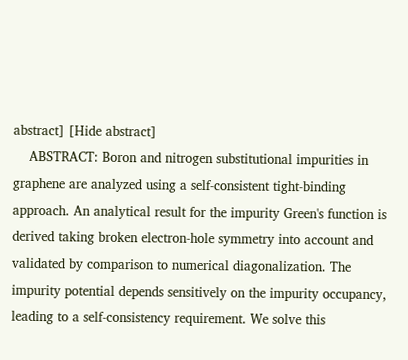abstract] [Hide abstract]
    ABSTRACT: Boron and nitrogen substitutional impurities in graphene are analyzed using a self-consistent tight-binding approach. An analytical result for the impurity Green's function is derived taking broken electron-hole symmetry into account and validated by comparison to numerical diagonalization. The impurity potential depends sensitively on the impurity occupancy, leading to a self-consistency requirement. We solve this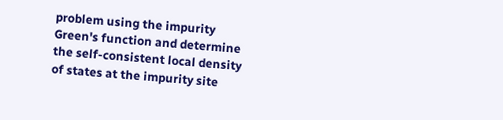problem using the impurity Green's function and determine the self-consistent local density of states at the impurity site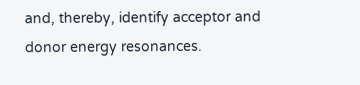and, thereby, identify acceptor and donor energy resonances.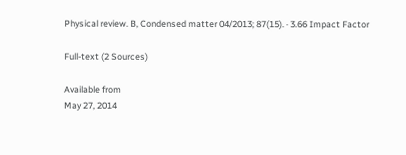Physical review. B, Condensed matter 04/2013; 87(15). · 3.66 Impact Factor

Full-text (2 Sources)

Available from
May 27, 2014